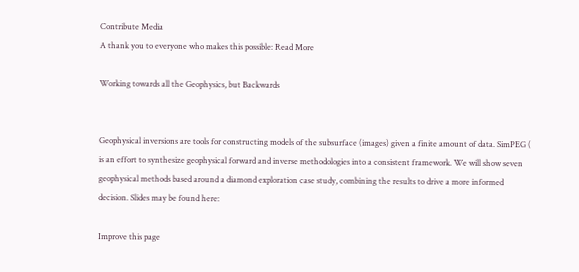Contribute Media
A thank you to everyone who makes this possible: Read More

Working towards all the Geophysics, but Backwards


Geophysical inversions are tools for constructing models of the subsurface (images) given a finite amount of data. SimPEG ( is an effort to synthesize geophysical forward and inverse methodologies into a consistent framework. We will show seven geophysical methods based around a diamond exploration case study, combining the results to drive a more informed decision. Slides may be found here:

Improve this page